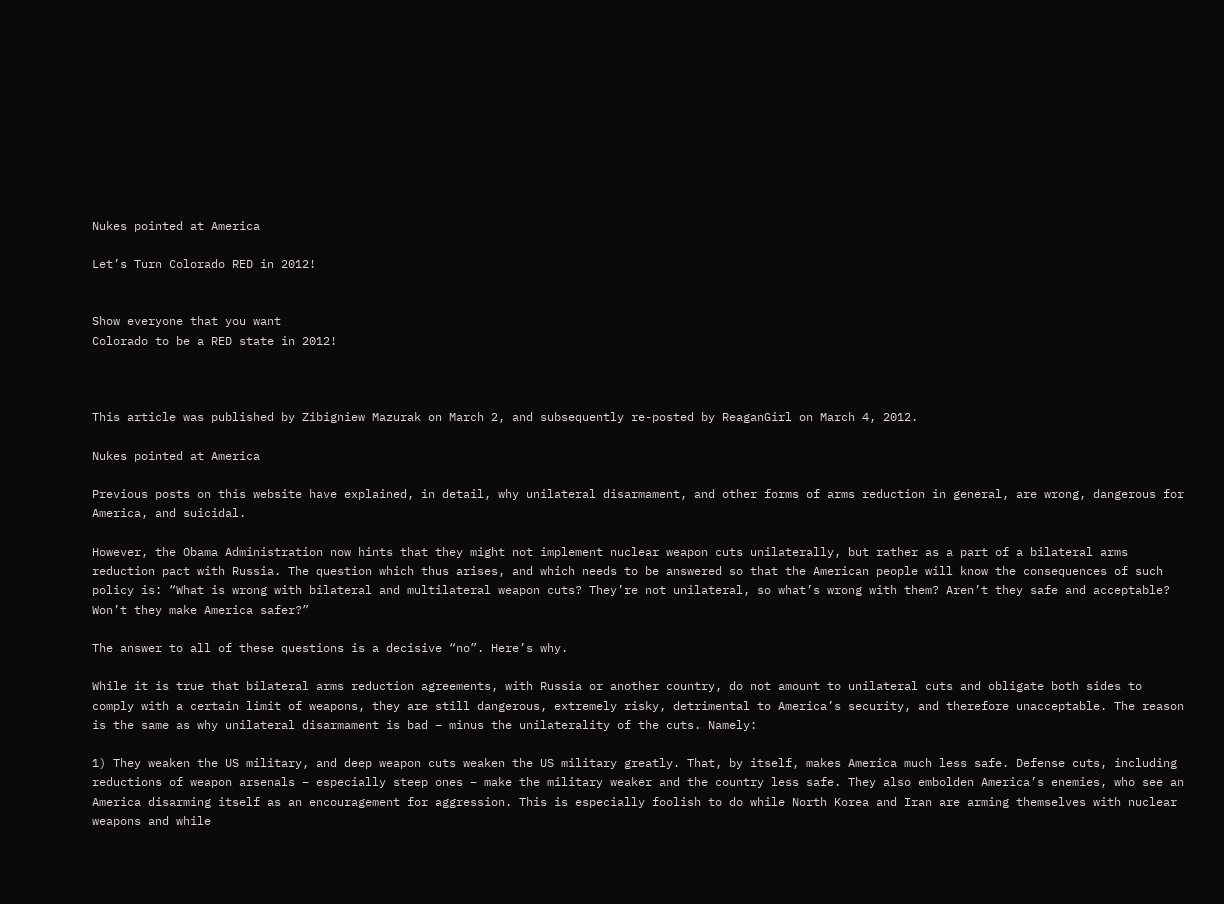Nukes pointed at America

Let’s Turn Colorado RED in 2012!


Show everyone that you want
Colorado to be a RED state in 2012!



This article was published by Zibigniew Mazurak on March 2, and subsequently re-posted by ReaganGirl on March 4, 2012.

Nukes pointed at America

Previous posts on this website have explained, in detail, why unilateral disarmament, and other forms of arms reduction in general, are wrong, dangerous for America, and suicidal.

However, the Obama Administration now hints that they might not implement nuclear weapon cuts unilaterally, but rather as a part of a bilateral arms reduction pact with Russia. The question which thus arises, and which needs to be answered so that the American people will know the consequences of such policy is: “What is wrong with bilateral and multilateral weapon cuts? They’re not unilateral, so what’s wrong with them? Aren’t they safe and acceptable? Won’t they make America safer?”

The answer to all of these questions is a decisive “no”. Here’s why.

While it is true that bilateral arms reduction agreements, with Russia or another country, do not amount to unilateral cuts and obligate both sides to comply with a certain limit of weapons, they are still dangerous, extremely risky, detrimental to America’s security, and therefore unacceptable. The reason is the same as why unilateral disarmament is bad – minus the unilaterality of the cuts. Namely:

1) They weaken the US military, and deep weapon cuts weaken the US military greatly. That, by itself, makes America much less safe. Defense cuts, including reductions of weapon arsenals – especially steep ones – make the military weaker and the country less safe. They also embolden America’s enemies, who see an America disarming itself as an encouragement for aggression. This is especially foolish to do while North Korea and Iran are arming themselves with nuclear weapons and while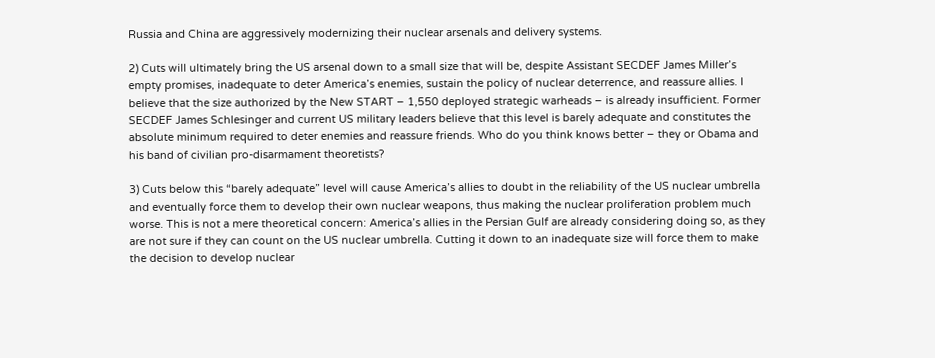Russia and China are aggressively modernizing their nuclear arsenals and delivery systems.

2) Cuts will ultimately bring the US arsenal down to a small size that will be, despite Assistant SECDEF James Miller’s empty promises, inadequate to deter America’s enemies, sustain the policy of nuclear deterrence, and reassure allies. I believe that the size authorized by the New START – 1,550 deployed strategic warheads – is already insufficient. Former SECDEF James Schlesinger and current US military leaders believe that this level is barely adequate and constitutes the absolute minimum required to deter enemies and reassure friends. Who do you think knows better – they or Obama and his band of civilian pro-disarmament theoretists?

3) Cuts below this “barely adequate” level will cause America’s allies to doubt in the reliability of the US nuclear umbrella and eventually force them to develop their own nuclear weapons, thus making the nuclear proliferation problem much worse. This is not a mere theoretical concern: America’s allies in the Persian Gulf are already considering doing so, as they are not sure if they can count on the US nuclear umbrella. Cutting it down to an inadequate size will force them to make the decision to develop nuclear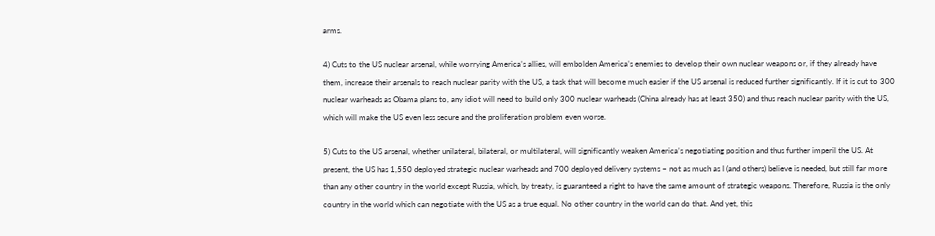arms.

4) Cuts to the US nuclear arsenal, while worrying America’s allies, will embolden America’s enemies to develop their own nuclear weapons or, if they already have them, increase their arsenals to reach nuclear parity with the US, a task that will become much easier if the US arsenal is reduced further significantly. If it is cut to 300 nuclear warheads as Obama plans to, any idiot will need to build only 300 nuclear warheads (China already has at least 350) and thus reach nuclear parity with the US, which will make the US even less secure and the proliferation problem even worse.

5) Cuts to the US arsenal, whether unilateral, bilateral, or multilateral, will significantly weaken America’s negotiating position and thus further imperil the US. At present, the US has 1,550 deployed strategic nuclear warheads and 700 deployed delivery systems – not as much as I (and others) believe is needed, but still far more than any other country in the world except Russia, which, by treaty, is guaranteed a right to have the same amount of strategic weapons. Therefore, Russia is the only country in the world which can negotiate with the US as a true equal. No other country in the world can do that. And yet, this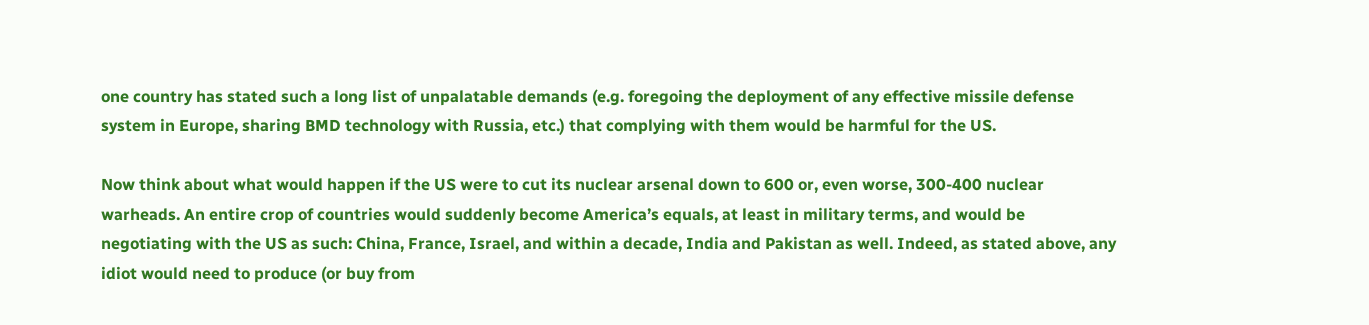one country has stated such a long list of unpalatable demands (e.g. foregoing the deployment of any effective missile defense system in Europe, sharing BMD technology with Russia, etc.) that complying with them would be harmful for the US.

Now think about what would happen if the US were to cut its nuclear arsenal down to 600 or, even worse, 300-400 nuclear warheads. An entire crop of countries would suddenly become America’s equals, at least in military terms, and would be negotiating with the US as such: China, France, Israel, and within a decade, India and Pakistan as well. Indeed, as stated above, any idiot would need to produce (or buy from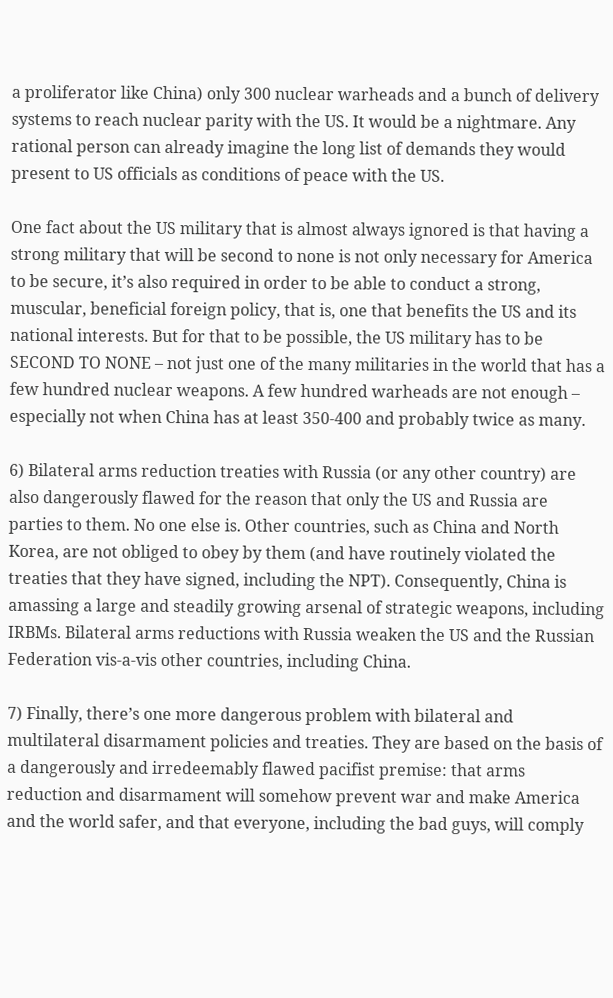a proliferator like China) only 300 nuclear warheads and a bunch of delivery systems to reach nuclear parity with the US. It would be a nightmare. Any rational person can already imagine the long list of demands they would present to US officials as conditions of peace with the US.

One fact about the US military that is almost always ignored is that having a strong military that will be second to none is not only necessary for America to be secure, it’s also required in order to be able to conduct a strong, muscular, beneficial foreign policy, that is, one that benefits the US and its national interests. But for that to be possible, the US military has to be SECOND TO NONE – not just one of the many militaries in the world that has a few hundred nuclear weapons. A few hundred warheads are not enough – especially not when China has at least 350-400 and probably twice as many.

6) Bilateral arms reduction treaties with Russia (or any other country) are also dangerously flawed for the reason that only the US and Russia are parties to them. No one else is. Other countries, such as China and North Korea, are not obliged to obey by them (and have routinely violated the treaties that they have signed, including the NPT). Consequently, China is amassing a large and steadily growing arsenal of strategic weapons, including IRBMs. Bilateral arms reductions with Russia weaken the US and the Russian Federation vis-a-vis other countries, including China.

7) Finally, there’s one more dangerous problem with bilateral and multilateral disarmament policies and treaties. They are based on the basis of a dangerously and irredeemably flawed pacifist premise: that arms reduction and disarmament will somehow prevent war and make America and the world safer, and that everyone, including the bad guys, will comply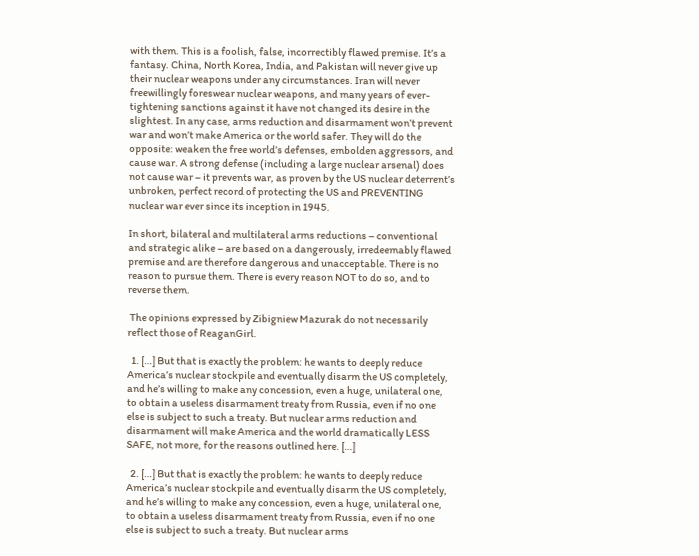with them. This is a foolish, false, incorrectibly flawed premise. It’s a fantasy. China, North Korea, India, and Pakistan will never give up their nuclear weapons under any circumstances. Iran will never freewillingly foreswear nuclear weapons, and many years of ever-tightening sanctions against it have not changed its desire in the slightest. In any case, arms reduction and disarmament won’t prevent war and won’t make America or the world safer. They will do the opposite: weaken the free world’s defenses, embolden aggressors, and cause war. A strong defense (including a large nuclear arsenal) does not cause war – it prevents war, as proven by the US nuclear deterrent’s unbroken, perfect record of protecting the US and PREVENTING nuclear war ever since its inception in 1945.

In short, bilateral and multilateral arms reductions – conventional and strategic alike – are based on a dangerously, irredeemably flawed premise and are therefore dangerous and unacceptable. There is no reason to pursue them. There is every reason NOT to do so, and to reverse them.

 The opinions expressed by Zibigniew Mazurak do not necessarily reflect those of ReaganGirl.

  1. […] But that is exactly the problem: he wants to deeply reduce America’s nuclear stockpile and eventually disarm the US completely, and he’s willing to make any concession, even a huge, unilateral one, to obtain a useless disarmament treaty from Russia, even if no one else is subject to such a treaty. But nuclear arms reduction and disarmament will make America and the world dramatically LESS SAFE, not more, for the reasons outlined here. […]

  2. […] But that is exactly the problem: he wants to deeply reduce America’s nuclear stockpile and eventually disarm the US completely, and he’s willing to make any concession, even a huge, unilateral one, to obtain a useless disarmament treaty from Russia, even if no one else is subject to such a treaty. But nuclear arms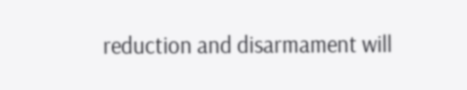reduction and disarmament will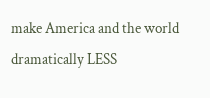make America and the world dramatically LESS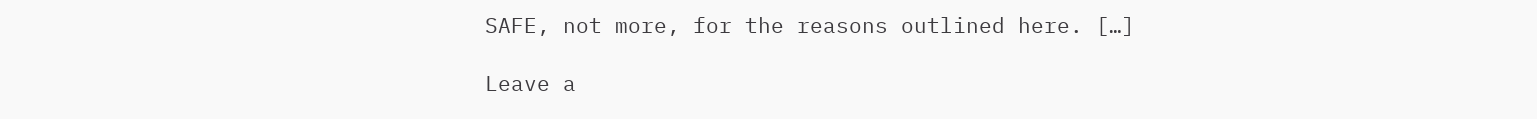SAFE, not more, for the reasons outlined here. […]

Leave a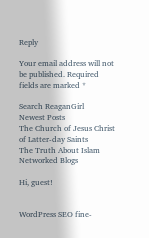Reply

Your email address will not be published. Required fields are marked *

Search ReaganGirl
Newest Posts
The Church of Jesus Christ of Latter-day Saints
The Truth About Islam
Networked Blogs

Hi, guest!


WordPress SEO fine-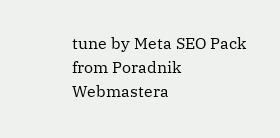tune by Meta SEO Pack from Poradnik Webmastera